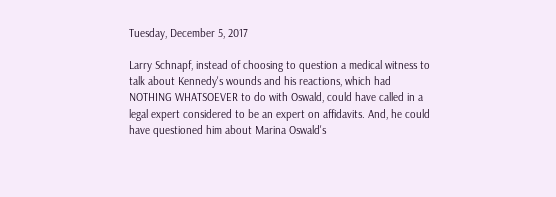Tuesday, December 5, 2017

Larry Schnapf, instead of choosing to question a medical witness to talk about Kennedy's wounds and his reactions, which had NOTHING WHATSOEVER to do with Oswald, could have called in a legal expert considered to be an expert on affidavits. And, he could have questioned him about Marina Oswald's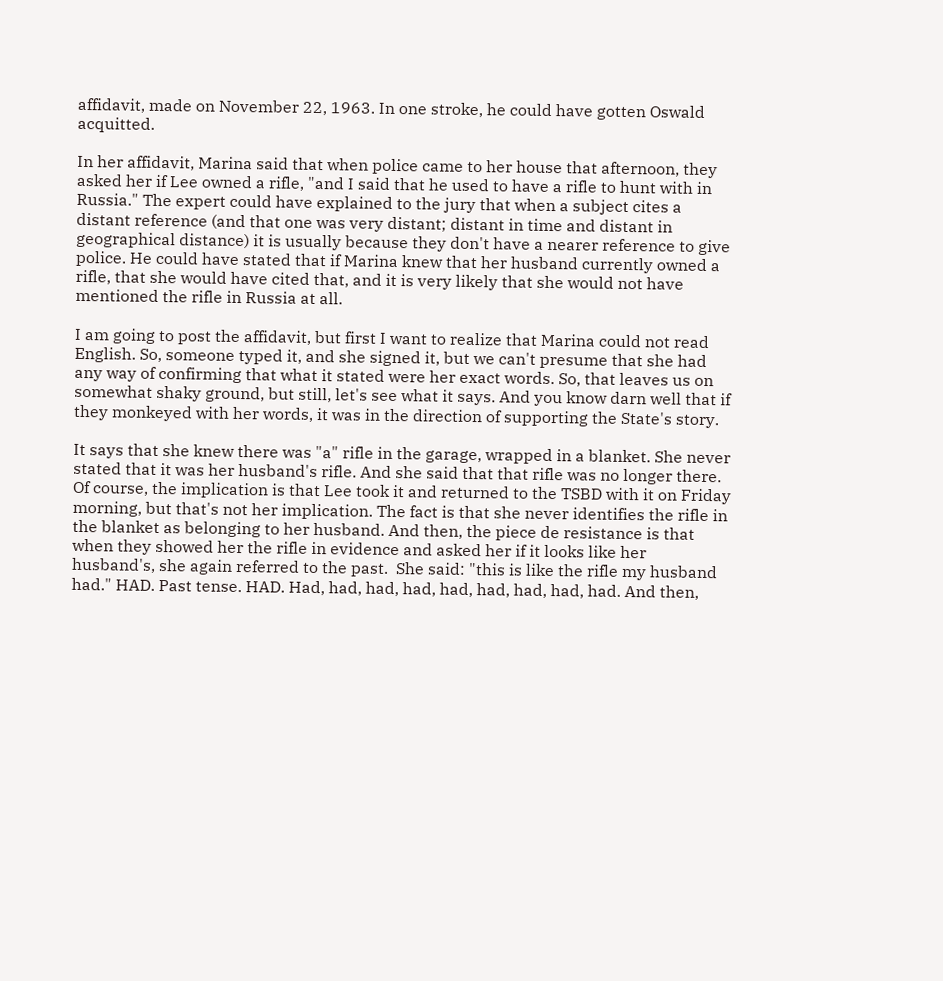affidavit, made on November 22, 1963. In one stroke, he could have gotten Oswald acquitted.

In her affidavit, Marina said that when police came to her house that afternoon, they asked her if Lee owned a rifle, "and I said that he used to have a rifle to hunt with in Russia." The expert could have explained to the jury that when a subject cites a distant reference (and that one was very distant; distant in time and distant in geographical distance) it is usually because they don't have a nearer reference to give police. He could have stated that if Marina knew that her husband currently owned a rifle, that she would have cited that, and it is very likely that she would not have mentioned the rifle in Russia at all.

I am going to post the affidavit, but first I want to realize that Marina could not read English. So, someone typed it, and she signed it, but we can't presume that she had any way of confirming that what it stated were her exact words. So, that leaves us on somewhat shaky ground, but still, let's see what it says. And you know darn well that if they monkeyed with her words, it was in the direction of supporting the State's story.

It says that she knew there was "a" rifle in the garage, wrapped in a blanket. She never stated that it was her husband's rifle. And she said that that rifle was no longer there. Of course, the implication is that Lee took it and returned to the TSBD with it on Friday morning, but that's not her implication. The fact is that she never identifies the rifle in the blanket as belonging to her husband. And then, the piece de resistance is that when they showed her the rifle in evidence and asked her if it looks like her husband's, she again referred to the past.  She said: "this is like the rifle my husband had." HAD. Past tense. HAD. Had, had, had, had, had, had, had, had, had. And then,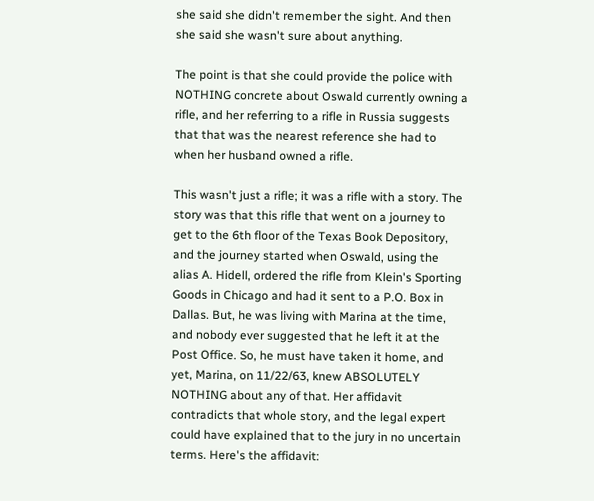she said she didn't remember the sight. And then she said she wasn't sure about anything.

The point is that she could provide the police with NOTHING concrete about Oswald currently owning a rifle, and her referring to a rifle in Russia suggests that that was the nearest reference she had to when her husband owned a rifle.

This wasn't just a rifle; it was a rifle with a story. The story was that this rifle that went on a journey to get to the 6th floor of the Texas Book Depository, and the journey started when Oswald, using the alias A. Hidell, ordered the rifle from Klein's Sporting Goods in Chicago and had it sent to a P.O. Box in Dallas. But, he was living with Marina at the time, and nobody ever suggested that he left it at the Post Office. So, he must have taken it home, and yet, Marina, on 11/22/63, knew ABSOLUTELY NOTHING about any of that. Her affidavit contradicts that whole story, and the legal expert could have explained that to the jury in no uncertain terms. Here's the affidavit: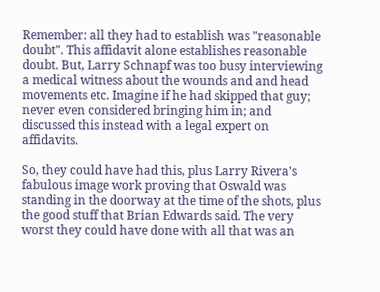Remember: all they had to establish was "reasonable doubt". This affidavit alone establishes reasonable doubt. But, Larry Schnapf was too busy interviewing a medical witness about the wounds and and head movements etc. Imagine if he had skipped that guy; never even considered bringing him in; and discussed this instead with a legal expert on affidavits.

So, they could have had this, plus Larry Rivera's fabulous image work proving that Oswald was standing in the doorway at the time of the shots, plus the good stuff that Brian Edwards said. The very worst they could have done with all that was an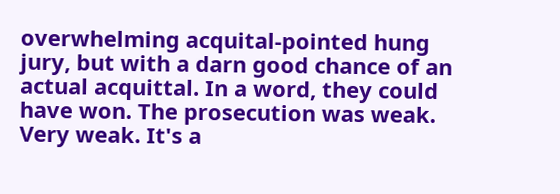overwhelming acquital-pointed hung jury, but with a darn good chance of an actual acquittal. In a word, they could have won. The prosecution was weak. Very weak. It's a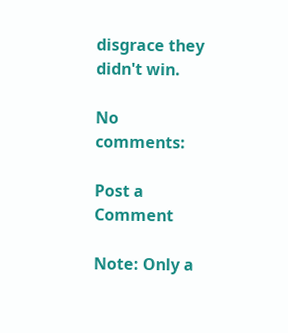disgrace they didn't win.

No comments:

Post a Comment

Note: Only a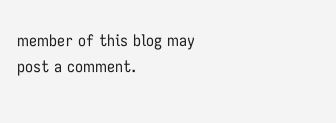member of this blog may post a comment.